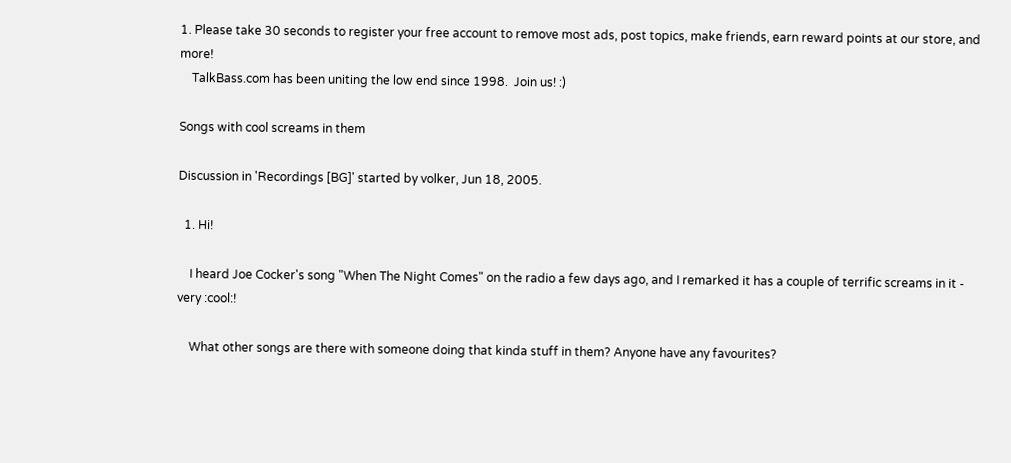1. Please take 30 seconds to register your free account to remove most ads, post topics, make friends, earn reward points at our store, and more!
    TalkBass.com has been uniting the low end since 1998.  Join us! :)

Songs with cool screams in them

Discussion in 'Recordings [BG]' started by volker, Jun 18, 2005.

  1. Hi!

    I heard Joe Cocker's song "When The Night Comes" on the radio a few days ago, and I remarked it has a couple of terrific screams in it - very :cool:!

    What other songs are there with someone doing that kinda stuff in them? Anyone have any favourites?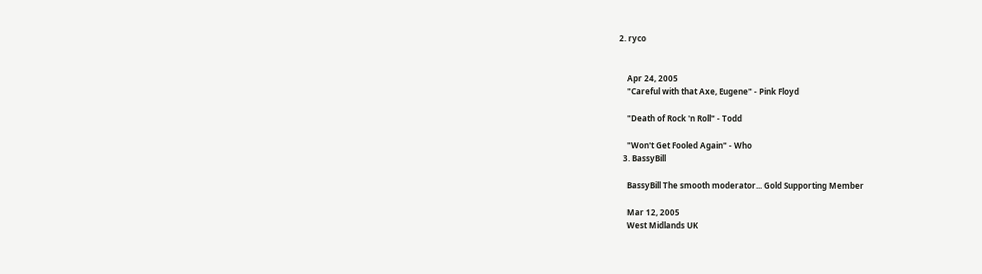2. ryco


    Apr 24, 2005
    "Careful with that Axe, Eugene" - Pink Floyd

    "Death of Rock 'n Roll" - Todd

    "Won't Get Fooled Again" - Who
  3. BassyBill

    BassyBill The smooth moderator... Gold Supporting Member

    Mar 12, 2005
    West Midlands UK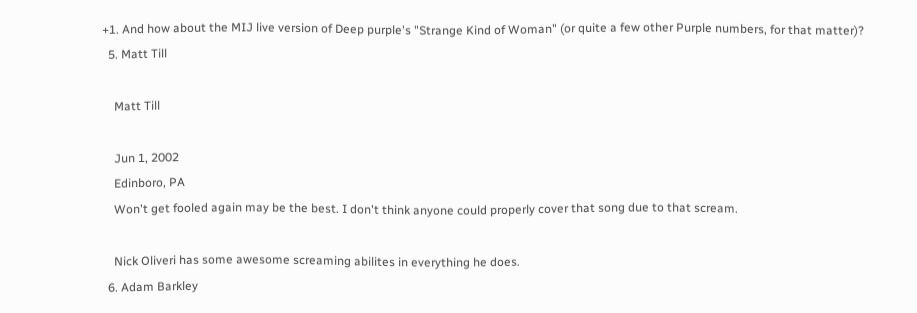+1. And how about the MIJ live version of Deep purple's "Strange Kind of Woman" (or quite a few other Purple numbers, for that matter)?
  5. Matt Till

    Matt Till

    Jun 1, 2002
    Edinboro, PA
    Won't get fooled again may be the best. I don't think anyone could properly cover that song due to that scream.

    Nick Oliveri has some awesome screaming abilites in everything he does.
  6. Adam Barkley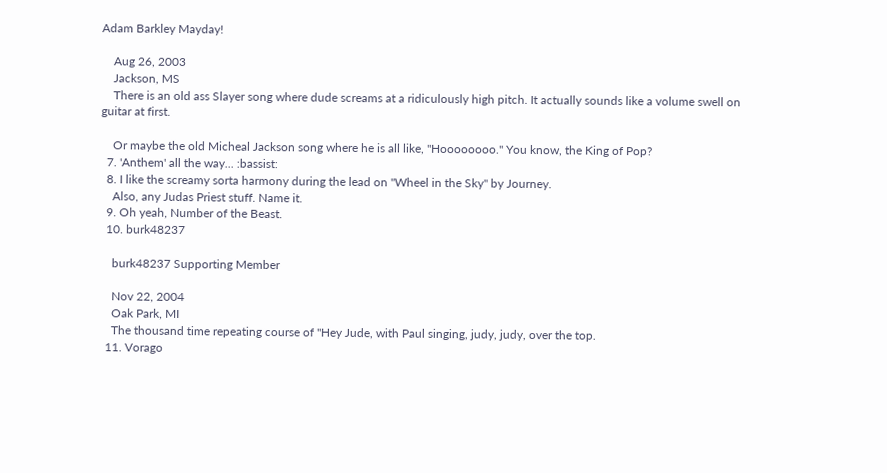Adam Barkley Mayday!

    Aug 26, 2003
    Jackson, MS
    There is an old ass Slayer song where dude screams at a ridiculously high pitch. It actually sounds like a volume swell on guitar at first.

    Or maybe the old Micheal Jackson song where he is all like, "Hoooooooo." You know, the King of Pop?
  7. 'Anthem' all the way... :bassist:
  8. I like the screamy sorta harmony during the lead on "Wheel in the Sky" by Journey.
    Also, any Judas Priest stuff. Name it.
  9. Oh yeah, Number of the Beast.
  10. burk48237

    burk48237 Supporting Member

    Nov 22, 2004
    Oak Park, MI
    The thousand time repeating course of "Hey Jude, with Paul singing, judy, judy, over the top.
  11. Vorago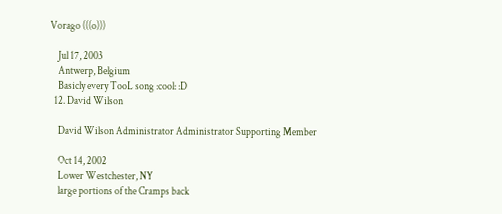Vorago (((o)))

    Jul 17, 2003
    Antwerp, Belgium
    Basicly every TooL song :cool: :D
  12. David Wilson

    David Wilson Administrator Administrator Supporting Member

    Oct 14, 2002
    Lower Westchester, NY
    large portions of the Cramps back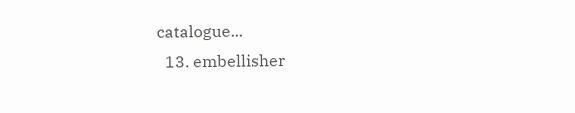catalogue...
  13. embellisher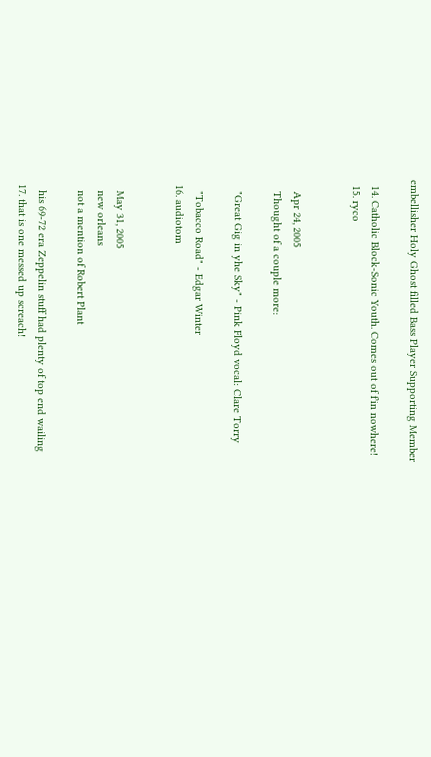embellisher Holy Ghost filled Bass Player Supporting Member

  14. Catholic Block-Sonic Youth. Comes out of f'in nowhere!
  15. ryco


    Apr 24, 2005
    Thought of a couple more:

    "Great Gig in yhe Sky" - Pink Floyd vocal: Clare Torry

    "Tobacco Road" - Edgar Winter
  16. audiotom


    May 31, 2005
    new orleans
    not a mention of Robert Plant

    his 69-72 era Zeppelin stuff had plenty of top end wailing
  17. that is one messed up screach!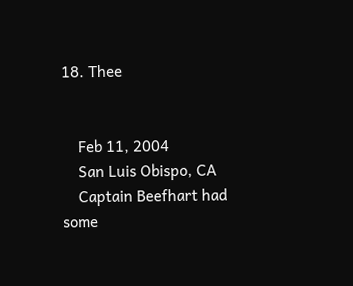18. Thee


    Feb 11, 2004
    San Luis Obispo, CA
    Captain Beefhart had some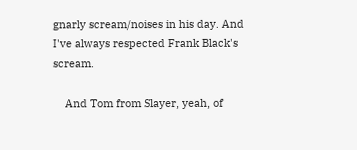gnarly scream/noises in his day. And I've always respected Frank Black's scream.

    And Tom from Slayer, yeah, of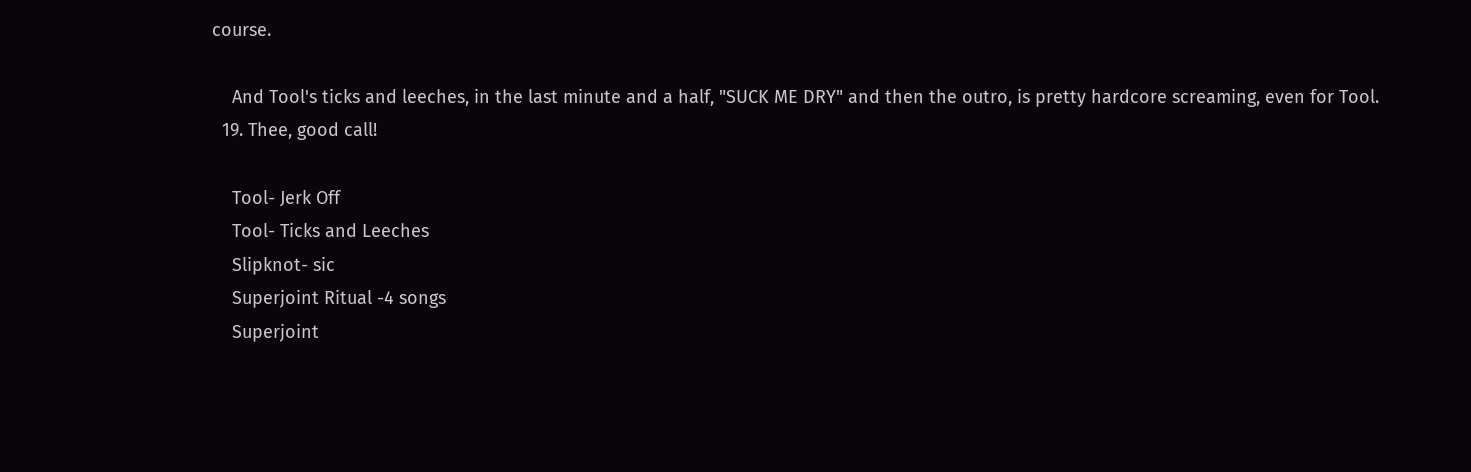course.

    And Tool's ticks and leeches, in the last minute and a half, "SUCK ME DRY" and then the outro, is pretty hardcore screaming, even for Tool.
  19. Thee, good call!

    Tool- Jerk Off
    Tool- Ticks and Leeches
    Slipknot- sic
    Superjoint Ritual -4 songs
    Superjoint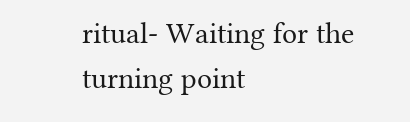ritual- Waiting for the turning point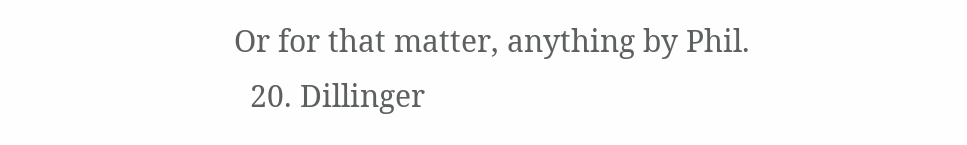Or for that matter, anything by Phil.
  20. Dillinger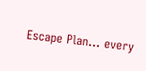Escape Plan... every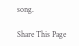song.

Share This Page